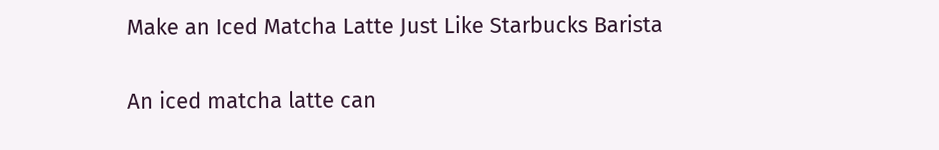Make an Iced Matcha Latte Just Like Starbucks Barista

An iced matcha latte can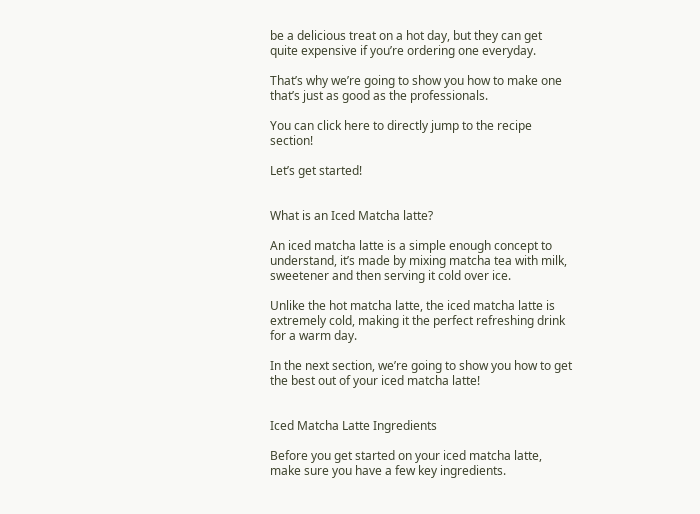be a delicious treat on a hot day, but they can get quite expensive if you’re ordering one everyday.

That’s why we’re going to show you how to make one that’s just as good as the professionals.

You can click here to directly jump to the recipe section!

Let’s get started!


What is an Iced Matcha latte?

An iced matcha latte is a simple enough concept to understand, it’s made by mixing matcha tea with milk, sweetener and then serving it cold over ice.

Unlike the hot matcha latte, the iced matcha latte is extremely cold, making it the perfect refreshing drink for a warm day.

In the next section, we’re going to show you how to get the best out of your iced matcha latte!


Iced Matcha Latte Ingredients

Before you get started on your iced matcha latte, make sure you have a few key ingredients.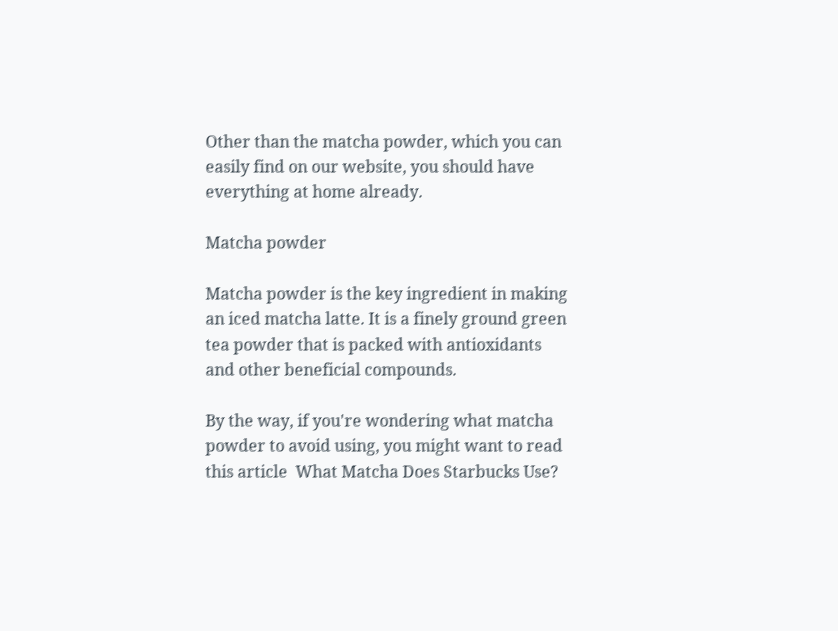Other than the matcha powder, which you can easily find on our website, you should have everything at home already.

Matcha powder

Matcha powder is the key ingredient in making an iced matcha latte. It is a finely ground green tea powder that is packed with antioxidants and other beneficial compounds.

By the way, if you're wondering what matcha powder to avoid using, you might want to read this article  What Matcha Does Starbucks Use?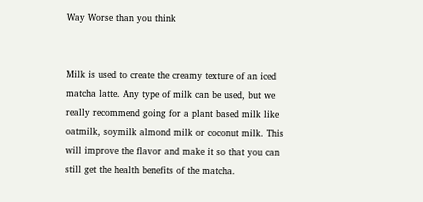Way Worse than you think


Milk is used to create the creamy texture of an iced matcha latte. Any type of milk can be used, but we really recommend going for a plant based milk like oatmilk, soymilk almond milk or coconut milk. This will improve the flavor and make it so that you can still get the health benefits of the matcha.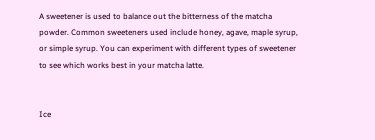A sweetener is used to balance out the bitterness of the matcha powder. Common sweeteners used include honey, agave, maple syrup, or simple syrup. You can experiment with different types of sweetener to see which works best in your matcha latte.


Ice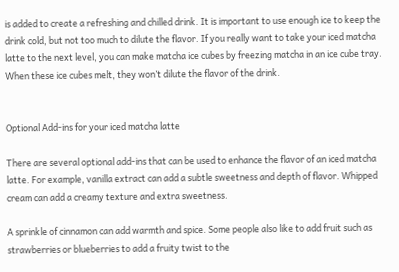is added to create a refreshing and chilled drink. It is important to use enough ice to keep the drink cold, but not too much to dilute the flavor. If you really want to take your iced matcha latte to the next level, you can make matcha ice cubes by freezing matcha in an ice cube tray. When these ice cubes melt, they won’t dilute the flavor of the drink.


Optional Add-ins for your iced matcha latte

There are several optional add-ins that can be used to enhance the flavor of an iced matcha latte. For example, vanilla extract can add a subtle sweetness and depth of flavor. Whipped cream can add a creamy texture and extra sweetness.

A sprinkle of cinnamon can add warmth and spice. Some people also like to add fruit such as strawberries or blueberries to add a fruity twist to the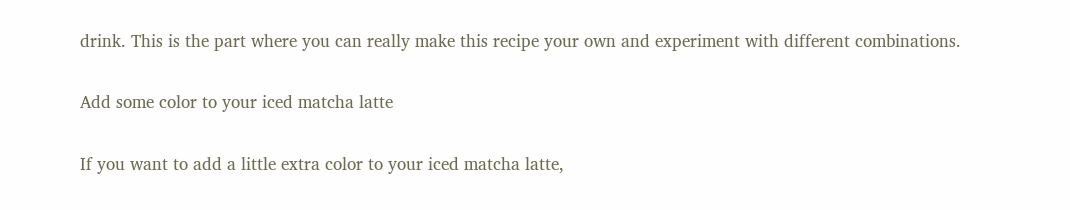drink. This is the part where you can really make this recipe your own and experiment with different combinations.

Add some color to your iced matcha latte

If you want to add a little extra color to your iced matcha latte,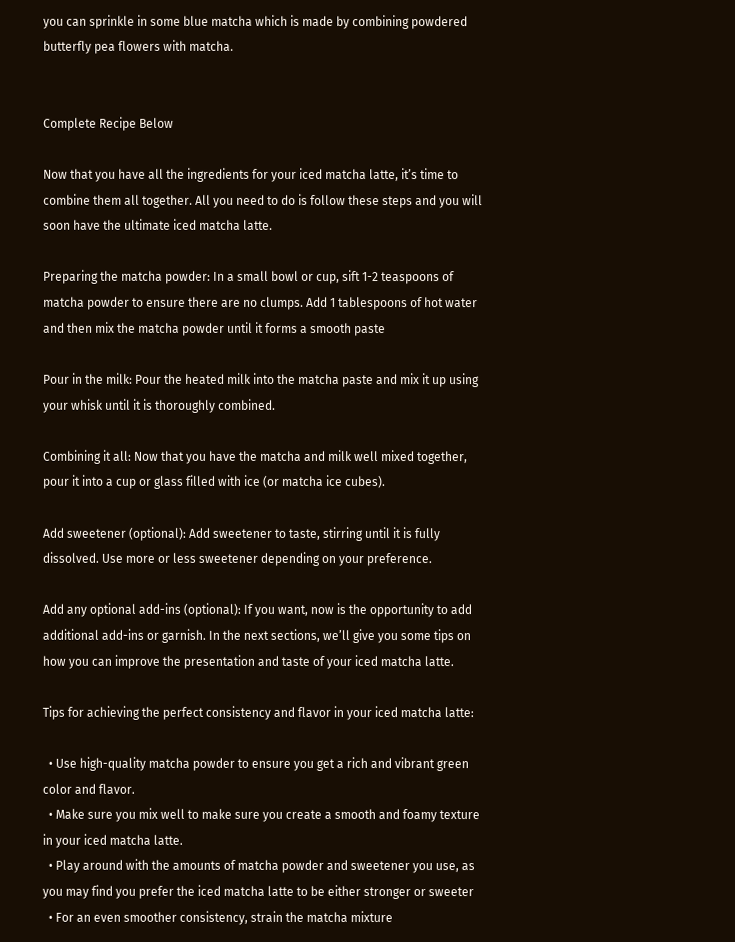you can sprinkle in some blue matcha which is made by combining powdered butterfly pea flowers with matcha.


Complete Recipe Below

Now that you have all the ingredients for your iced matcha latte, it’s time to combine them all together. All you need to do is follow these steps and you will soon have the ultimate iced matcha latte.

Preparing the matcha powder: In a small bowl or cup, sift 1-2 teaspoons of matcha powder to ensure there are no clumps. Add 1 tablespoons of hot water and then mix the matcha powder until it forms a smooth paste

Pour in the milk: Pour the heated milk into the matcha paste and mix it up using your whisk until it is thoroughly combined.

Combining it all: Now that you have the matcha and milk well mixed together, pour it into a cup or glass filled with ice (or matcha ice cubes).

Add sweetener (optional): Add sweetener to taste, stirring until it is fully dissolved. Use more or less sweetener depending on your preference.

Add any optional add-ins (optional): If you want, now is the opportunity to add additional add-ins or garnish. In the next sections, we’ll give you some tips on how you can improve the presentation and taste of your iced matcha latte.

Tips for achieving the perfect consistency and flavor in your iced matcha latte:

  • Use high-quality matcha powder to ensure you get a rich and vibrant green color and flavor.
  • Make sure you mix well to make sure you create a smooth and foamy texture in your iced matcha latte.
  • Play around with the amounts of matcha powder and sweetener you use, as you may find you prefer the iced matcha latte to be either stronger or sweeter
  • For an even smoother consistency, strain the matcha mixture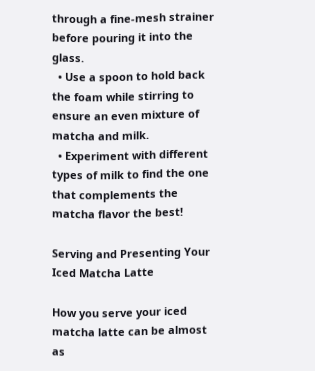through a fine-mesh strainer before pouring it into the glass.
  • Use a spoon to hold back the foam while stirring to ensure an even mixture of matcha and milk.
  • Experiment with different types of milk to find the one that complements the matcha flavor the best!

Serving and Presenting Your Iced Matcha Latte

How you serve your iced matcha latte can be almost as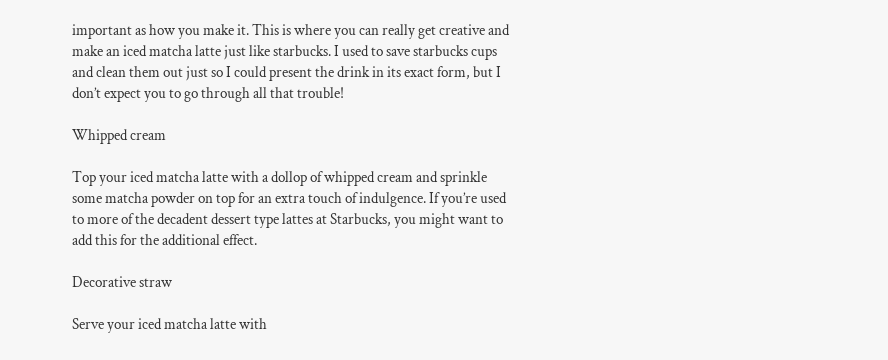important as how you make it. This is where you can really get creative and make an iced matcha latte just like starbucks. I used to save starbucks cups and clean them out just so I could present the drink in its exact form, but I don’t expect you to go through all that trouble!

Whipped cream

Top your iced matcha latte with a dollop of whipped cream and sprinkle some matcha powder on top for an extra touch of indulgence. If you’re used to more of the decadent dessert type lattes at Starbucks, you might want to add this for the additional effect.

Decorative straw

Serve your iced matcha latte with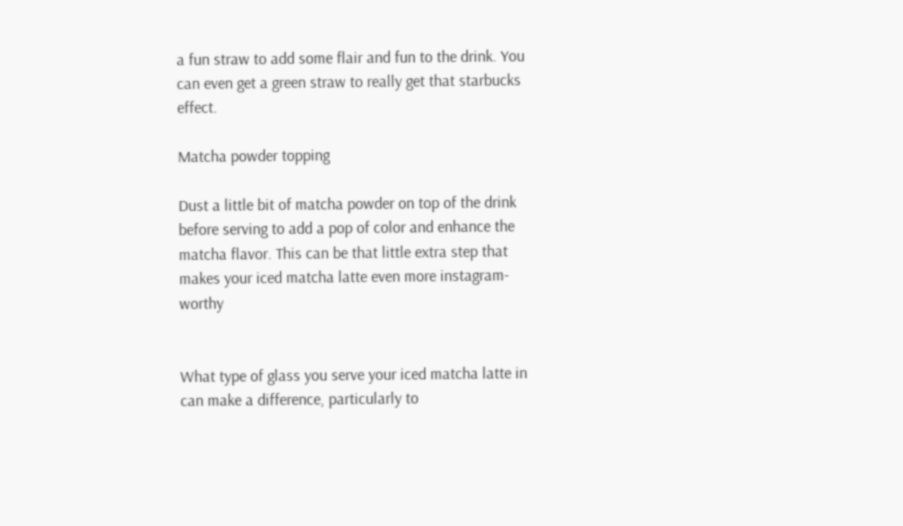a fun straw to add some flair and fun to the drink. You can even get a green straw to really get that starbucks effect.

Matcha powder topping

Dust a little bit of matcha powder on top of the drink before serving to add a pop of color and enhance the matcha flavor. This can be that little extra step that makes your iced matcha latte even more instagram-worthy


What type of glass you serve your iced matcha latte in can make a difference, particularly to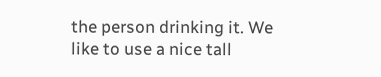the person drinking it. We like to use a nice tall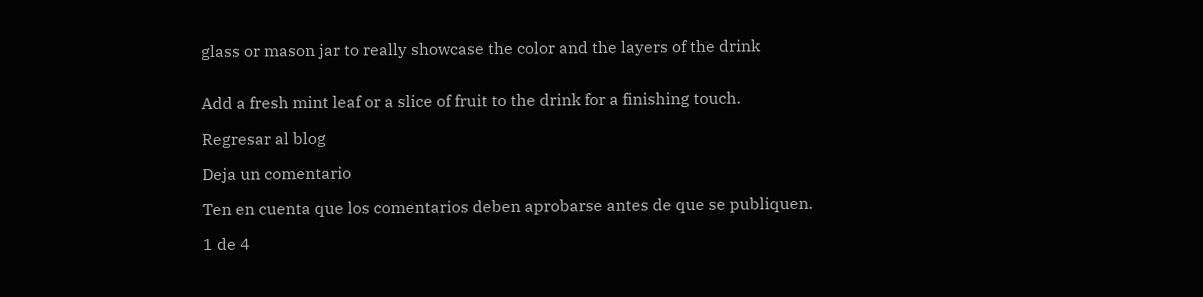glass or mason jar to really showcase the color and the layers of the drink


Add a fresh mint leaf or a slice of fruit to the drink for a finishing touch.

Regresar al blog

Deja un comentario

Ten en cuenta que los comentarios deben aprobarse antes de que se publiquen.

1 de 4